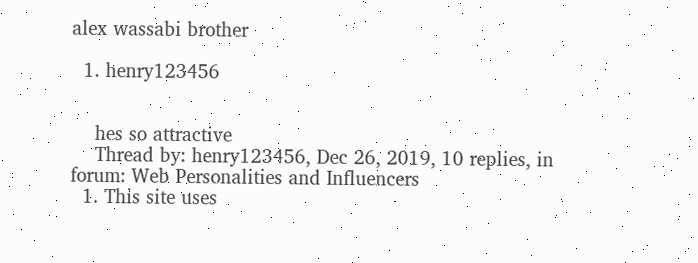alex wassabi brother

  1. henry123456


    hes so attractive
    Thread by: henry123456, Dec 26, 2019, 10 replies, in forum: Web Personalities and Influencers
  1. This site uses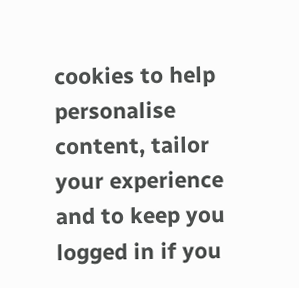cookies to help personalise content, tailor your experience and to keep you logged in if you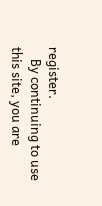register.
    By continuing to use this site, you are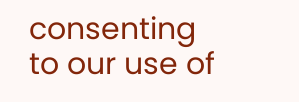consenting to our use of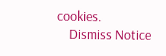cookies.
    Dismiss Notice